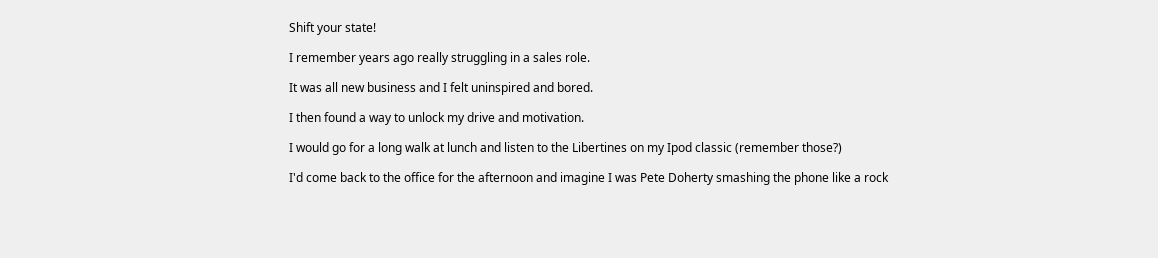Shift your state!

I remember years ago really struggling in a sales role.

It was all new business and I felt uninspired and bored.

I then found a way to unlock my drive and motivation.

I would go for a long walk at lunch and listen to the Libertines on my Ipod classic (remember those?)

I'd come back to the office for the afternoon and imagine I was Pete Doherty smashing the phone like a rock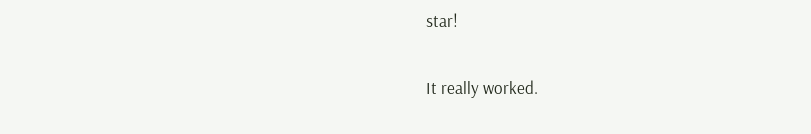star!

It really worked.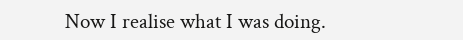Now I realise what I was doing.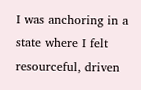I was anchoring in a state where I felt resourceful, driven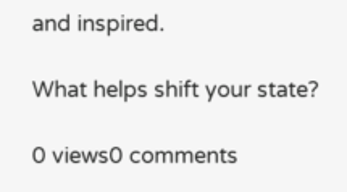and inspired.

What helps shift your state?

0 views0 comments